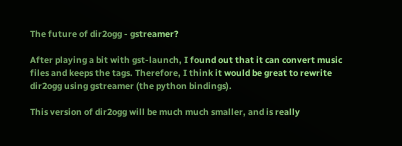The future of dir2ogg - gstreamer?

After playing a bit with gst-launch, I found out that it can convert music files and keeps the tags. Therefore, I think it would be great to rewrite dir2ogg using gstreamer (the python bindings).

This version of dir2ogg will be much much smaller, and is really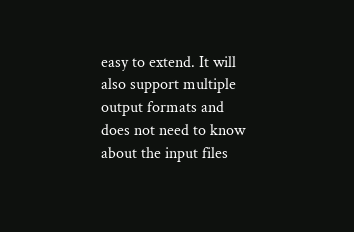easy to extend. It will also support multiple output formats and does not need to know about the input files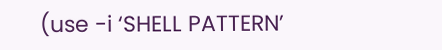(use -i ‘SHELL PATTERN’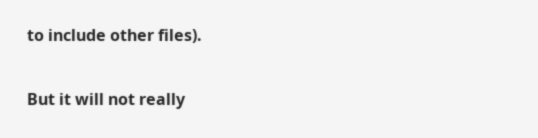to include other files).

But it will not really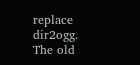replace dir2ogg. The old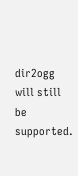dir2ogg will still be supported.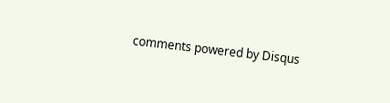comments powered by Disqus